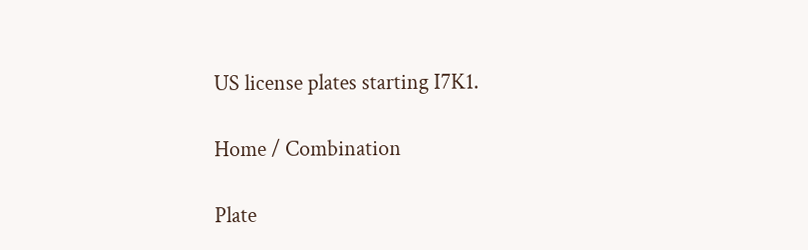US license plates starting I7K1.

Home / Combination

Plate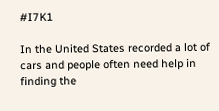#I7K1

In the United States recorded a lot of cars and people often need help in finding the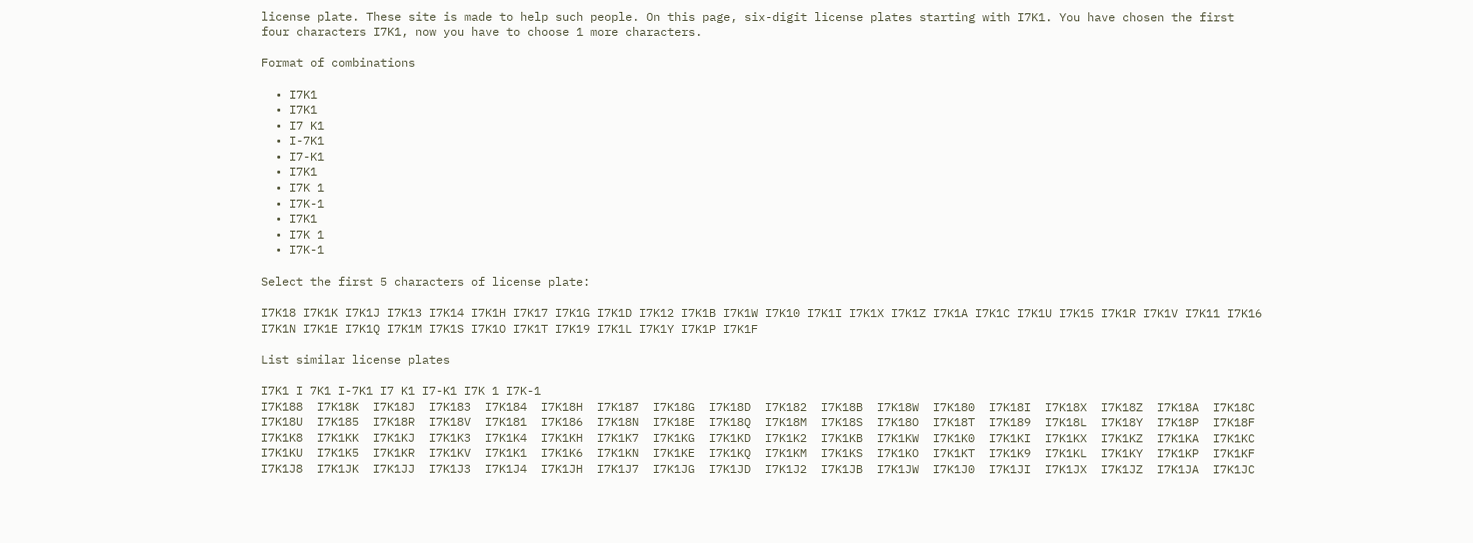license plate. These site is made to help such people. On this page, six-digit license plates starting with I7K1. You have chosen the first four characters I7K1, now you have to choose 1 more characters.

Format of combinations

  • I7K1
  • I7K1
  • I7 K1
  • I-7K1
  • I7-K1
  • I7K1
  • I7K 1
  • I7K-1
  • I7K1
  • I7K 1
  • I7K-1

Select the first 5 characters of license plate:

I7K18 I7K1K I7K1J I7K13 I7K14 I7K1H I7K17 I7K1G I7K1D I7K12 I7K1B I7K1W I7K10 I7K1I I7K1X I7K1Z I7K1A I7K1C I7K1U I7K15 I7K1R I7K1V I7K11 I7K16 I7K1N I7K1E I7K1Q I7K1M I7K1S I7K1O I7K1T I7K19 I7K1L I7K1Y I7K1P I7K1F

List similar license plates

I7K1 I 7K1 I-7K1 I7 K1 I7-K1 I7K 1 I7K-1
I7K188  I7K18K  I7K18J  I7K183  I7K184  I7K18H  I7K187  I7K18G  I7K18D  I7K182  I7K18B  I7K18W  I7K180  I7K18I  I7K18X  I7K18Z  I7K18A  I7K18C  I7K18U  I7K185  I7K18R  I7K18V  I7K181  I7K186  I7K18N  I7K18E  I7K18Q  I7K18M  I7K18S  I7K18O  I7K18T  I7K189  I7K18L  I7K18Y  I7K18P  I7K18F
I7K1K8  I7K1KK  I7K1KJ  I7K1K3  I7K1K4  I7K1KH  I7K1K7  I7K1KG  I7K1KD  I7K1K2  I7K1KB  I7K1KW  I7K1K0  I7K1KI  I7K1KX  I7K1KZ  I7K1KA  I7K1KC  I7K1KU  I7K1K5  I7K1KR  I7K1KV  I7K1K1  I7K1K6  I7K1KN  I7K1KE  I7K1KQ  I7K1KM  I7K1KS  I7K1KO  I7K1KT  I7K1K9  I7K1KL  I7K1KY  I7K1KP  I7K1KF
I7K1J8  I7K1JK  I7K1JJ  I7K1J3  I7K1J4  I7K1JH  I7K1J7  I7K1JG  I7K1JD  I7K1J2  I7K1JB  I7K1JW  I7K1J0  I7K1JI  I7K1JX  I7K1JZ  I7K1JA  I7K1JC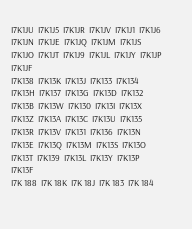I7K1JU  I7K1J5  I7K1JR  I7K1JV  I7K1J1  I7K1J6  I7K1JN  I7K1JE  I7K1JQ  I7K1JM  I7K1JS  I7K1JO  I7K1JT  I7K1J9  I7K1JL  I7K1JY  I7K1JP  I7K1JF
I7K138  I7K13K  I7K13J  I7K133  I7K134  I7K13H  I7K137  I7K13G  I7K13D  I7K132  I7K13B  I7K13W  I7K130  I7K13I  I7K13X  I7K13Z  I7K13A  I7K13C  I7K13U  I7K135  I7K13R  I7K13V  I7K131  I7K136  I7K13N  I7K13E  I7K13Q  I7K13M  I7K13S  I7K13O  I7K13T  I7K139  I7K13L  I7K13Y  I7K13P  I7K13F
I7K 188  I7K 18K  I7K 18J  I7K 183  I7K 184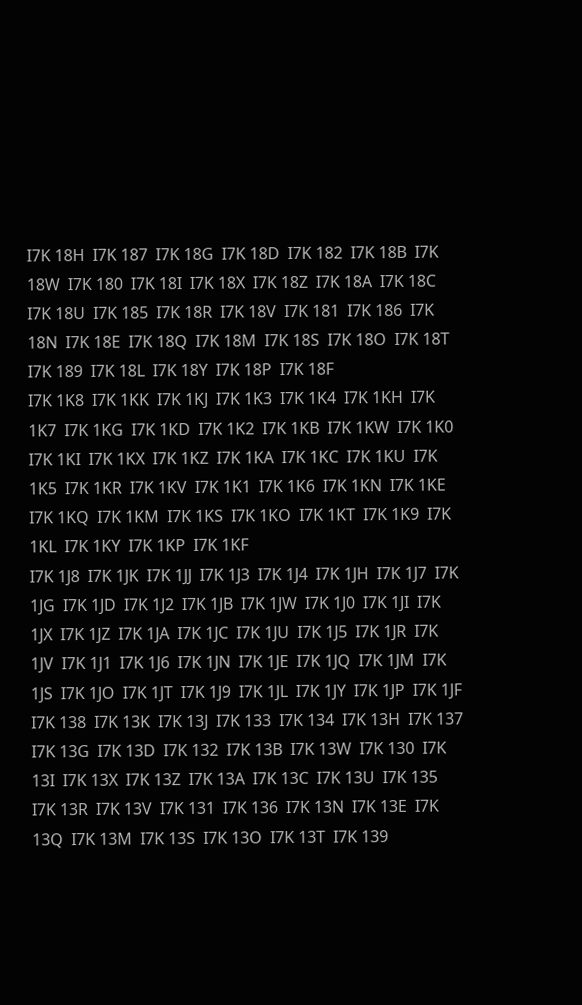I7K 18H  I7K 187  I7K 18G  I7K 18D  I7K 182  I7K 18B  I7K 18W  I7K 180  I7K 18I  I7K 18X  I7K 18Z  I7K 18A  I7K 18C  I7K 18U  I7K 185  I7K 18R  I7K 18V  I7K 181  I7K 186  I7K 18N  I7K 18E  I7K 18Q  I7K 18M  I7K 18S  I7K 18O  I7K 18T  I7K 189  I7K 18L  I7K 18Y  I7K 18P  I7K 18F
I7K 1K8  I7K 1KK  I7K 1KJ  I7K 1K3  I7K 1K4  I7K 1KH  I7K 1K7  I7K 1KG  I7K 1KD  I7K 1K2  I7K 1KB  I7K 1KW  I7K 1K0  I7K 1KI  I7K 1KX  I7K 1KZ  I7K 1KA  I7K 1KC  I7K 1KU  I7K 1K5  I7K 1KR  I7K 1KV  I7K 1K1  I7K 1K6  I7K 1KN  I7K 1KE  I7K 1KQ  I7K 1KM  I7K 1KS  I7K 1KO  I7K 1KT  I7K 1K9  I7K 1KL  I7K 1KY  I7K 1KP  I7K 1KF
I7K 1J8  I7K 1JK  I7K 1JJ  I7K 1J3  I7K 1J4  I7K 1JH  I7K 1J7  I7K 1JG  I7K 1JD  I7K 1J2  I7K 1JB  I7K 1JW  I7K 1J0  I7K 1JI  I7K 1JX  I7K 1JZ  I7K 1JA  I7K 1JC  I7K 1JU  I7K 1J5  I7K 1JR  I7K 1JV  I7K 1J1  I7K 1J6  I7K 1JN  I7K 1JE  I7K 1JQ  I7K 1JM  I7K 1JS  I7K 1JO  I7K 1JT  I7K 1J9  I7K 1JL  I7K 1JY  I7K 1JP  I7K 1JF
I7K 138  I7K 13K  I7K 13J  I7K 133  I7K 134  I7K 13H  I7K 137  I7K 13G  I7K 13D  I7K 132  I7K 13B  I7K 13W  I7K 130  I7K 13I  I7K 13X  I7K 13Z  I7K 13A  I7K 13C  I7K 13U  I7K 135  I7K 13R  I7K 13V  I7K 131  I7K 136  I7K 13N  I7K 13E  I7K 13Q  I7K 13M  I7K 13S  I7K 13O  I7K 13T  I7K 139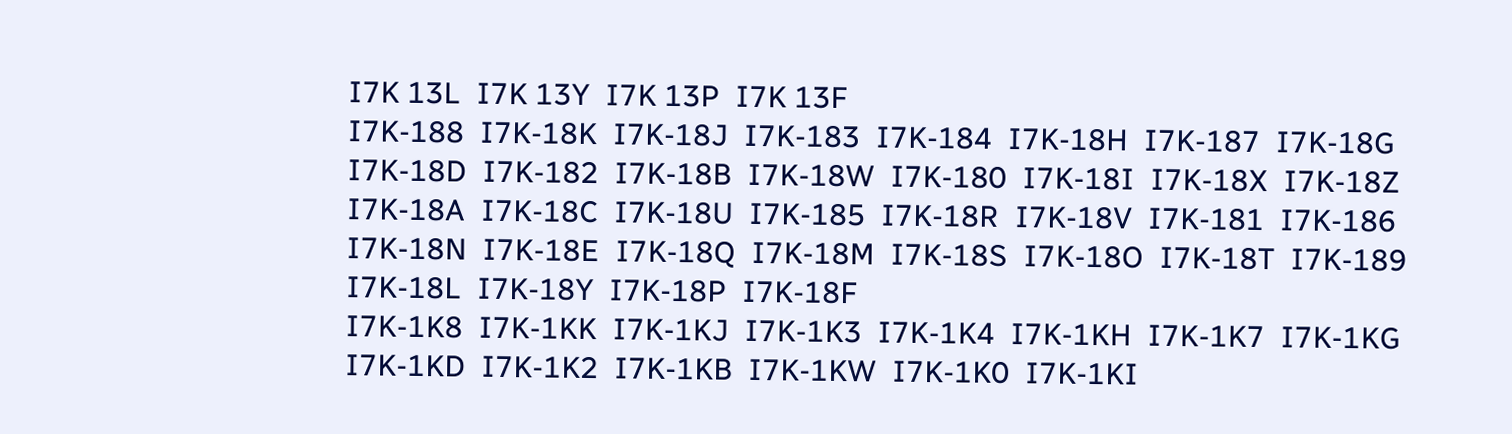I7K 13L  I7K 13Y  I7K 13P  I7K 13F
I7K-188  I7K-18K  I7K-18J  I7K-183  I7K-184  I7K-18H  I7K-187  I7K-18G  I7K-18D  I7K-182  I7K-18B  I7K-18W  I7K-180  I7K-18I  I7K-18X  I7K-18Z  I7K-18A  I7K-18C  I7K-18U  I7K-185  I7K-18R  I7K-18V  I7K-181  I7K-186  I7K-18N  I7K-18E  I7K-18Q  I7K-18M  I7K-18S  I7K-18O  I7K-18T  I7K-189  I7K-18L  I7K-18Y  I7K-18P  I7K-18F
I7K-1K8  I7K-1KK  I7K-1KJ  I7K-1K3  I7K-1K4  I7K-1KH  I7K-1K7  I7K-1KG  I7K-1KD  I7K-1K2  I7K-1KB  I7K-1KW  I7K-1K0  I7K-1KI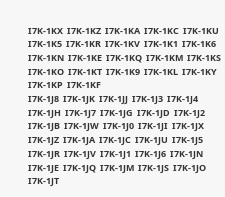I7K-1KX  I7K-1KZ  I7K-1KA  I7K-1KC  I7K-1KU  I7K-1K5  I7K-1KR  I7K-1KV  I7K-1K1  I7K-1K6  I7K-1KN  I7K-1KE  I7K-1KQ  I7K-1KM  I7K-1KS  I7K-1KO  I7K-1KT  I7K-1K9  I7K-1KL  I7K-1KY  I7K-1KP  I7K-1KF
I7K-1J8  I7K-1JK  I7K-1JJ  I7K-1J3  I7K-1J4  I7K-1JH  I7K-1J7  I7K-1JG  I7K-1JD  I7K-1J2  I7K-1JB  I7K-1JW  I7K-1J0  I7K-1JI  I7K-1JX  I7K-1JZ  I7K-1JA  I7K-1JC  I7K-1JU  I7K-1J5  I7K-1JR  I7K-1JV  I7K-1J1  I7K-1J6  I7K-1JN  I7K-1JE  I7K-1JQ  I7K-1JM  I7K-1JS  I7K-1JO  I7K-1JT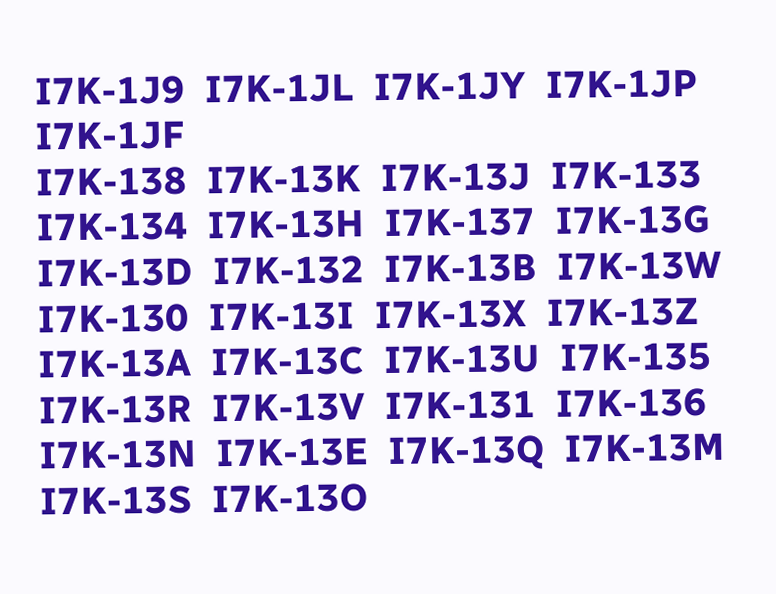I7K-1J9  I7K-1JL  I7K-1JY  I7K-1JP  I7K-1JF
I7K-138  I7K-13K  I7K-13J  I7K-133  I7K-134  I7K-13H  I7K-137  I7K-13G  I7K-13D  I7K-132  I7K-13B  I7K-13W  I7K-130  I7K-13I  I7K-13X  I7K-13Z  I7K-13A  I7K-13C  I7K-13U  I7K-135  I7K-13R  I7K-13V  I7K-131  I7K-136  I7K-13N  I7K-13E  I7K-13Q  I7K-13M  I7K-13S  I7K-13O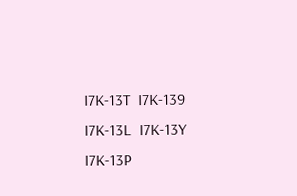I7K-13T  I7K-139  I7K-13L  I7K-13Y  I7K-13P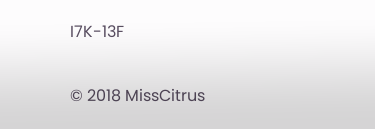I7K-13F

© 2018 MissCitrus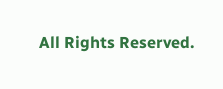All Rights Reserved.